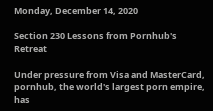Monday, December 14, 2020

Section 230 Lessons from Pornhub's Retreat

Under pressure from Visa and MasterCard, pornhub, the world's largest porn empire, has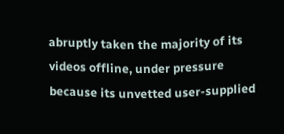abruptly taken the majority of its videos offline, under pressure because its unvetted user-supplied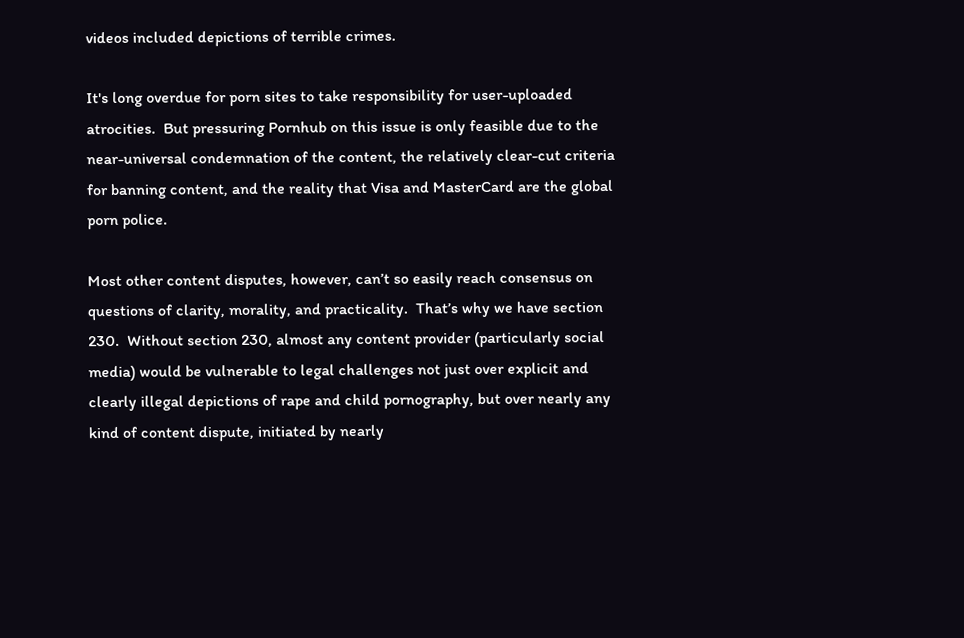videos included depictions of terrible crimes.

It's long overdue for porn sites to take responsibility for user-uploaded atrocities.  But pressuring Pornhub on this issue is only feasible due to the near-universal condemnation of the content, the relatively clear-cut criteria for banning content, and the reality that Visa and MasterCard are the global porn police.

Most other content disputes, however, can’t so easily reach consensus on questions of clarity, morality, and practicality.  That’s why we have section 230.  Without section 230, almost any content provider (particularly social media) would be vulnerable to legal challenges not just over explicit and clearly illegal depictions of rape and child pornography, but over nearly any kind of content dispute, initiated by nearly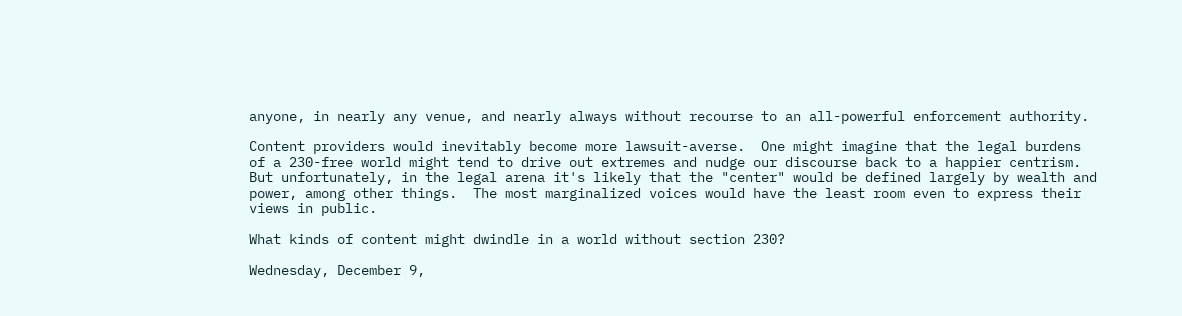anyone, in nearly any venue, and nearly always without recourse to an all-powerful enforcement authority.

Content providers would inevitably become more lawsuit-averse.  One might imagine that the legal burdens of a 230-free world might tend to drive out extremes and nudge our discourse back to a happier centrism. But unfortunately, in the legal arena it's likely that the "center" would be defined largely by wealth and power, among other things.  The most marginalized voices would have the least room even to express their views in public.

What kinds of content might dwindle in a world without section 230?

Wednesday, December 9,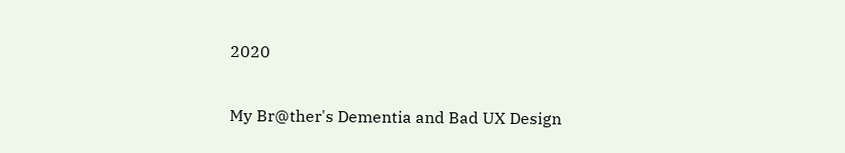2020

My Br@ther's Dementia and Bad UX Design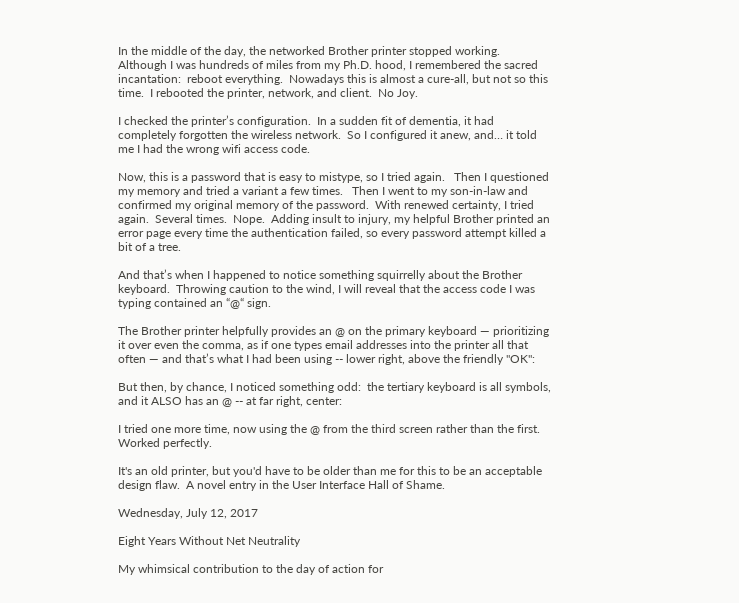In the middle of the day, the networked Brother printer stopped working.  Although I was hundreds of miles from my Ph.D. hood, I remembered the sacred incantation:  reboot everything.  Nowadays this is almost a cure-all, but not so this time.  I rebooted the printer, network, and client.  No Joy.

I checked the printer’s configuration.  In a sudden fit of dementia, it had completely forgotten the wireless network.  So I configured it anew, and… it told me I had the wrong wifi access code.

Now, this is a password that is easy to mistype, so I tried again.   Then I questioned my memory and tried a variant a few times.   Then I went to my son-in-law and confirmed my original memory of the password.  With renewed certainty, I tried again.  Several times.  Nope.  Adding insult to injury, my helpful Brother printed an error page every time the authentication failed, so every password attempt killed a bit of a tree.

And that’s when I happened to notice something squirrelly about the Brother keyboard.  Throwing caution to the wind, I will reveal that the access code I was typing contained an “@“ sign.

The Brother printer helpfully provides an @ on the primary keyboard — prioritizing it over even the comma, as if one types email addresses into the printer all that often — and that’s what I had been using -- lower right, above the friendly "OK":

But then, by chance, I noticed something odd:  the tertiary keyboard is all symbols, and it ALSO has an @ -- at far right, center:

I tried one more time, now using the @ from the third screen rather than the first.  Worked perfectly.

It's an old printer, but you'd have to be older than me for this to be an acceptable design flaw.  A novel entry in the User Interface Hall of Shame.

Wednesday, July 12, 2017

Eight Years Without Net Neutrality

My whimsical contribution to the day of action for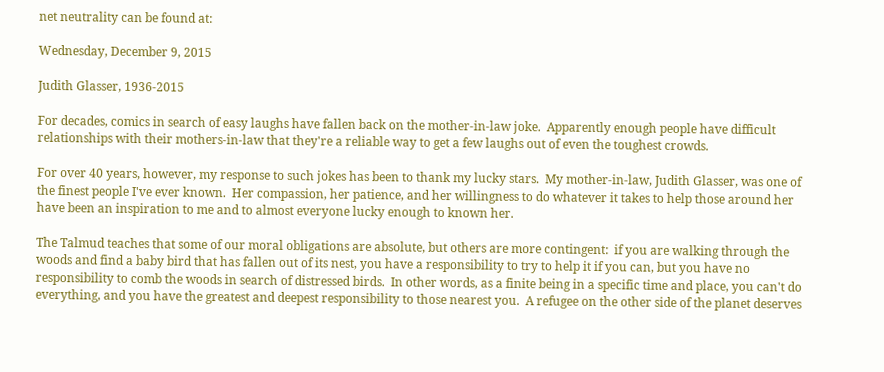net neutrality can be found at:

Wednesday, December 9, 2015

Judith Glasser, 1936-2015

For decades, comics in search of easy laughs have fallen back on the mother-in-law joke.  Apparently enough people have difficult relationships with their mothers-in-law that they're a reliable way to get a few laughs out of even the toughest crowds.

For over 40 years, however, my response to such jokes has been to thank my lucky stars.  My mother-in-law, Judith Glasser, was one of the finest people I've ever known.  Her compassion, her patience, and her willingness to do whatever it takes to help those around her have been an inspiration to me and to almost everyone lucky enough to known her.

The Talmud teaches that some of our moral obligations are absolute, but others are more contingent:  if you are walking through the woods and find a baby bird that has fallen out of its nest, you have a responsibility to try to help it if you can, but you have no responsibility to comb the woods in search of distressed birds.  In other words, as a finite being in a specific time and place, you can't do everything, and you have the greatest and deepest responsibility to those nearest you.  A refugee on the other side of the planet deserves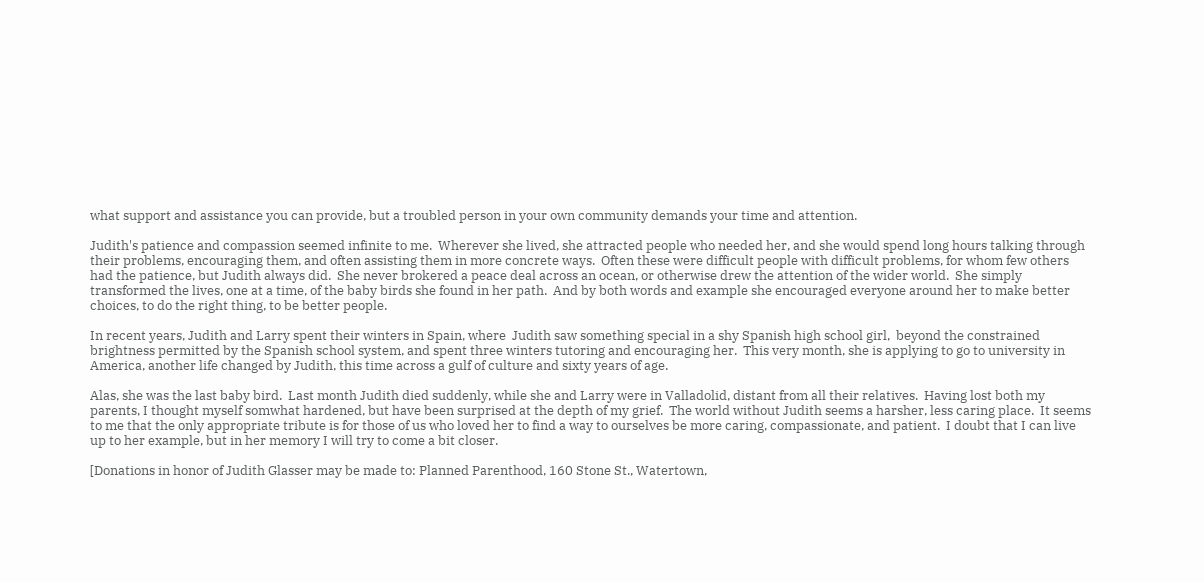what support and assistance you can provide, but a troubled person in your own community demands your time and attention.

Judith's patience and compassion seemed infinite to me.  Wherever she lived, she attracted people who needed her, and she would spend long hours talking through their problems, encouraging them, and often assisting them in more concrete ways.  Often these were difficult people with difficult problems, for whom few others had the patience, but Judith always did.  She never brokered a peace deal across an ocean, or otherwise drew the attention of the wider world.  She simply transformed the lives, one at a time, of the baby birds she found in her path.  And by both words and example she encouraged everyone around her to make better choices, to do the right thing, to be better people.

In recent years, Judith and Larry spent their winters in Spain, where  Judith saw something special in a shy Spanish high school girl,  beyond the constrained brightness permitted by the Spanish school system, and spent three winters tutoring and encouraging her.  This very month, she is applying to go to university in America, another life changed by Judith, this time across a gulf of culture and sixty years of age.

Alas, she was the last baby bird.  Last month Judith died suddenly, while she and Larry were in Valladolid, distant from all their relatives.  Having lost both my parents, I thought myself somwhat hardened, but have been surprised at the depth of my grief.  The world without Judith seems a harsher, less caring place.  It seems to me that the only appropriate tribute is for those of us who loved her to find a way to ourselves be more caring, compassionate, and patient.  I doubt that I can live up to her example, but in her memory I will try to come a bit closer.

[Donations in honor of Judith Glasser may be made to: Planned Parenthood, 160 Stone St., Watertown,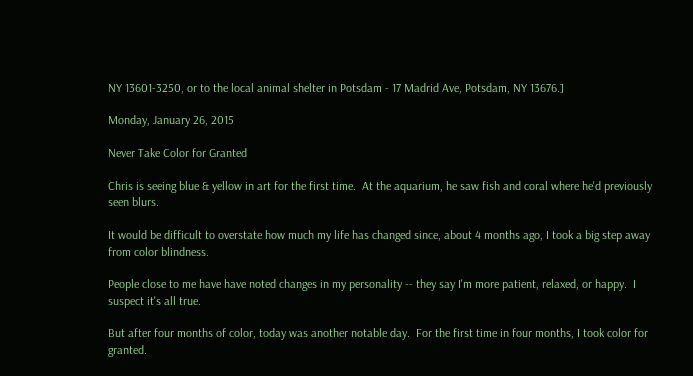NY 13601-3250, or to the local animal shelter in Potsdam - 17 Madrid Ave, Potsdam, NY 13676.]

Monday, January 26, 2015

Never Take Color for Granted

Chris is seeing blue & yellow in art for the first time.  At the aquarium, he saw fish and coral where he'd previously seen blurs.

It would be difficult to overstate how much my life has changed since, about 4 months ago, I took a big step away from color blindness.

People close to me have have noted changes in my personality -- they say I'm more patient, relaxed, or happy.  I suspect it's all true.

But after four months of color, today was another notable day.  For the first time in four months, I took color for granted.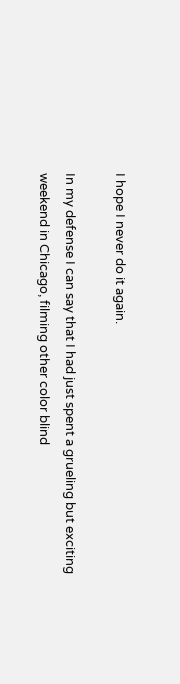I hope I never do it again.

In my defense I can say that I had just spent a grueling but exciting weekend in Chicago, filming other color blind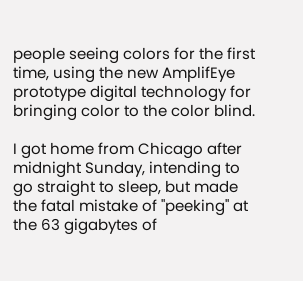people seeing colors for the first time, using the new AmplifEye prototype digital technology for bringing color to the color blind.

I got home from Chicago after midnight Sunday, intending to go straight to sleep, but made the fatal mistake of "peeking" at the 63 gigabytes of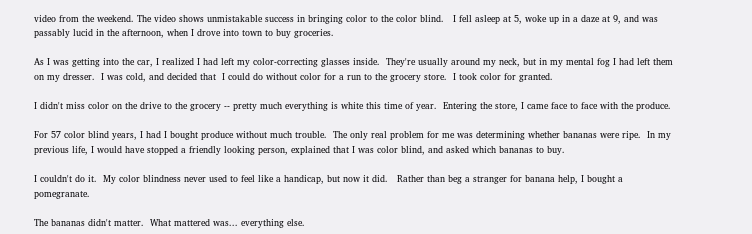video from the weekend. The video shows unmistakable success in bringing color to the color blind.   I fell asleep at 5, woke up in a daze at 9, and was passably lucid in the afternoon, when I drove into town to buy groceries.

As I was getting into the car, I realized I had left my color-correcting glasses inside.  They're usually around my neck, but in my mental fog I had left them on my dresser.  I was cold, and decided that  I could do without color for a run to the grocery store.  I took color for granted.

I didn't miss color on the drive to the grocery -- pretty much everything is white this time of year.  Entering the store, I came face to face with the produce.

For 57 color blind years, I had I bought produce without much trouble.  The only real problem for me was determining whether bananas were ripe.  In my previous life, I would have stopped a friendly looking person, explained that I was color blind, and asked which bananas to buy.

I couldn't do it.  My color blindness never used to feel like a handicap, but now it did.   Rather than beg a stranger for banana help, I bought a pomegranate.

The bananas didn't matter.  What mattered was... everything else.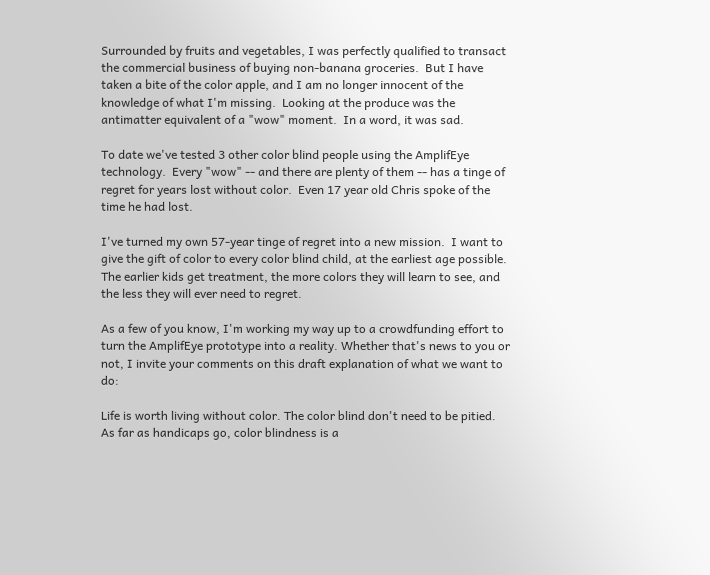Surrounded by fruits and vegetables, I was perfectly qualified to transact the commercial business of buying non-banana groceries.  But I have taken a bite of the color apple, and I am no longer innocent of the knowledge of what I'm missing.  Looking at the produce was the antimatter equivalent of a "wow" moment.  In a word, it was sad.

To date we've tested 3 other color blind people using the AmplifEye technology.  Every "wow" -- and there are plenty of them -- has a tinge of regret for years lost without color.  Even 17 year old Chris spoke of the time he had lost.

I've turned my own 57-year tinge of regret into a new mission.  I want to give the gift of color to every color blind child, at the earliest age possible.  The earlier kids get treatment, the more colors they will learn to see, and the less they will ever need to regret.

As a few of you know, I'm working my way up to a crowdfunding effort to turn the AmplifEye prototype into a reality. Whether that's news to you or not, I invite your comments on this draft explanation of what we want to do:

Life is worth living without color. The color blind don't need to be pitied.  As far as handicaps go, color blindness is a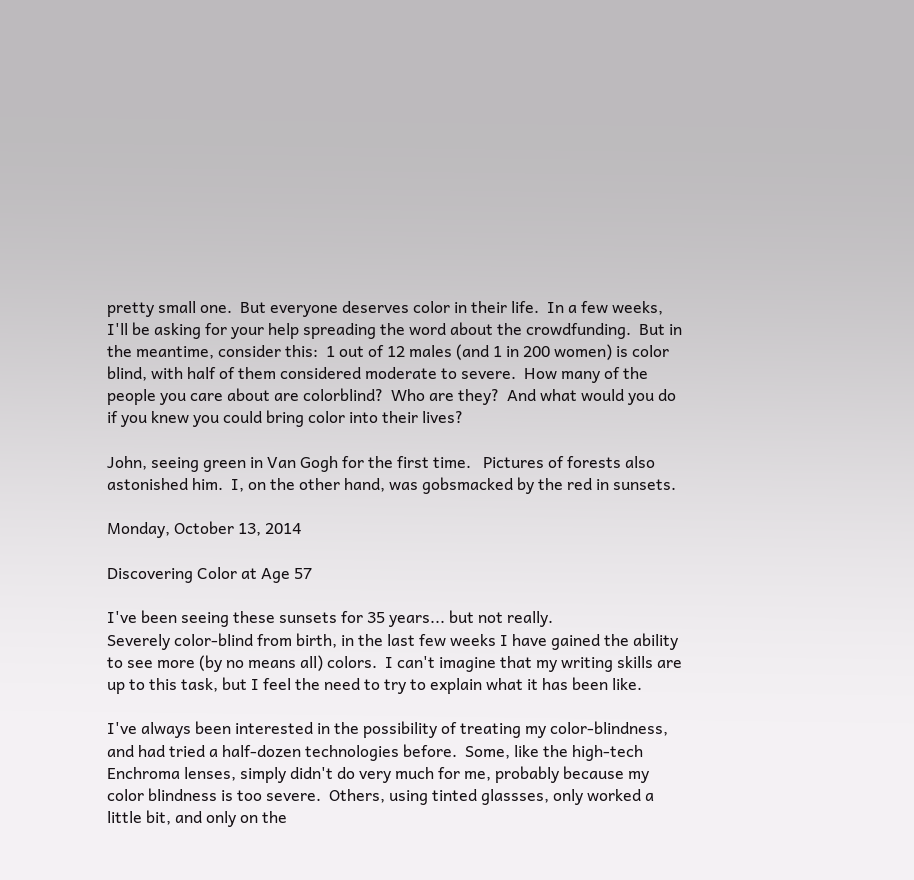pretty small one.  But everyone deserves color in their life.  In a few weeks, I'll be asking for your help spreading the word about the crowdfunding.  But in the meantime, consider this:  1 out of 12 males (and 1 in 200 women) is color blind, with half of them considered moderate to severe.  How many of the people you care about are colorblind?  Who are they?  And what would you do if you knew you could bring color into their lives?

John, seeing green in Van Gogh for the first time.   Pictures of forests also astonished him.  I, on the other hand, was gobsmacked by the red in sunsets.

Monday, October 13, 2014

Discovering Color at Age 57

I've been seeing these sunsets for 35 years... but not really.
Severely color-blind from birth, in the last few weeks I have gained the ability to see more (by no means all) colors.  I can't imagine that my writing skills are up to this task, but I feel the need to try to explain what it has been like.

I've always been interested in the possibility of treating my color-blindness, and had tried a half-dozen technologies before.  Some, like the high-tech Enchroma lenses, simply didn't do very much for me, probably because my color blindness is too severe.  Others, using tinted glassses, only worked a little bit, and only on the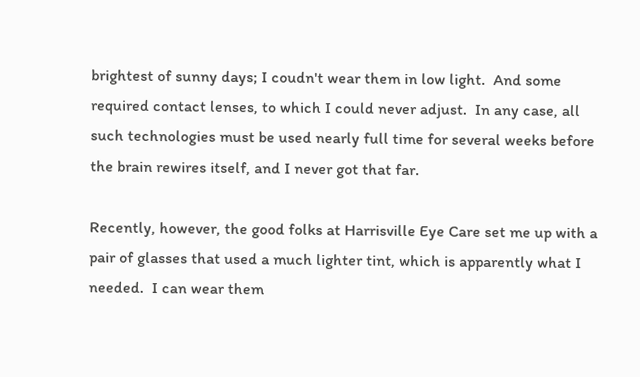brightest of sunny days; I coudn't wear them in low light.  And some required contact lenses, to which I could never adjust.  In any case, all such technologies must be used nearly full time for several weeks before the brain rewires itself, and I never got that far.

Recently, however, the good folks at Harrisville Eye Care set me up with a pair of glasses that used a much lighter tint, which is apparently what I needed.  I can wear them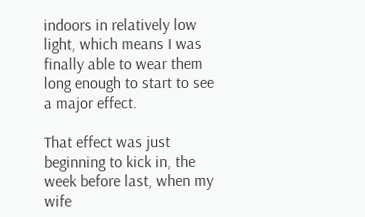indoors in relatively low light, which means I was finally able to wear them long enough to start to see a major effect.

That effect was just beginning to kick in, the week before last, when my wife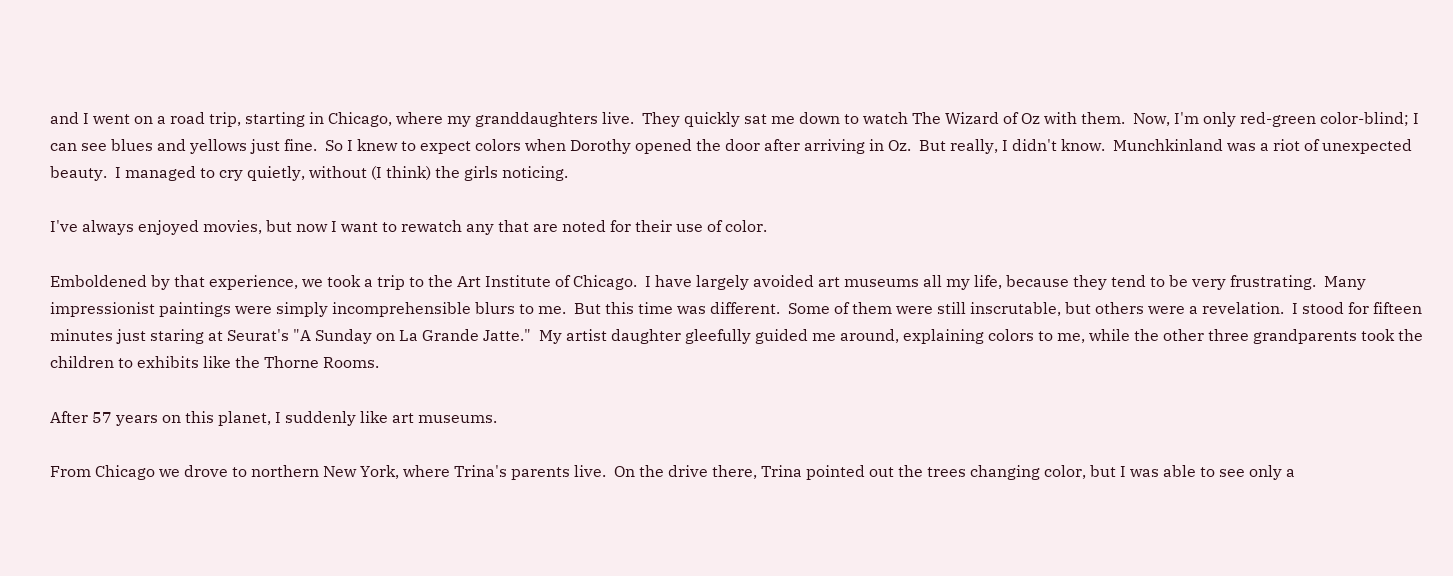and I went on a road trip, starting in Chicago, where my granddaughters live.  They quickly sat me down to watch The Wizard of Oz with them.  Now, I'm only red-green color-blind; I can see blues and yellows just fine.  So I knew to expect colors when Dorothy opened the door after arriving in Oz.  But really, I didn't know.  Munchkinland was a riot of unexpected beauty.  I managed to cry quietly, without (I think) the girls noticing.

I've always enjoyed movies, but now I want to rewatch any that are noted for their use of color.

Emboldened by that experience, we took a trip to the Art Institute of Chicago.  I have largely avoided art museums all my life, because they tend to be very frustrating.  Many impressionist paintings were simply incomprehensible blurs to me.  But this time was different.  Some of them were still inscrutable, but others were a revelation.  I stood for fifteen minutes just staring at Seurat's "A Sunday on La Grande Jatte."  My artist daughter gleefully guided me around, explaining colors to me, while the other three grandparents took the children to exhibits like the Thorne Rooms.

After 57 years on this planet, I suddenly like art museums.

From Chicago we drove to northern New York, where Trina's parents live.  On the drive there, Trina pointed out the trees changing color, but I was able to see only a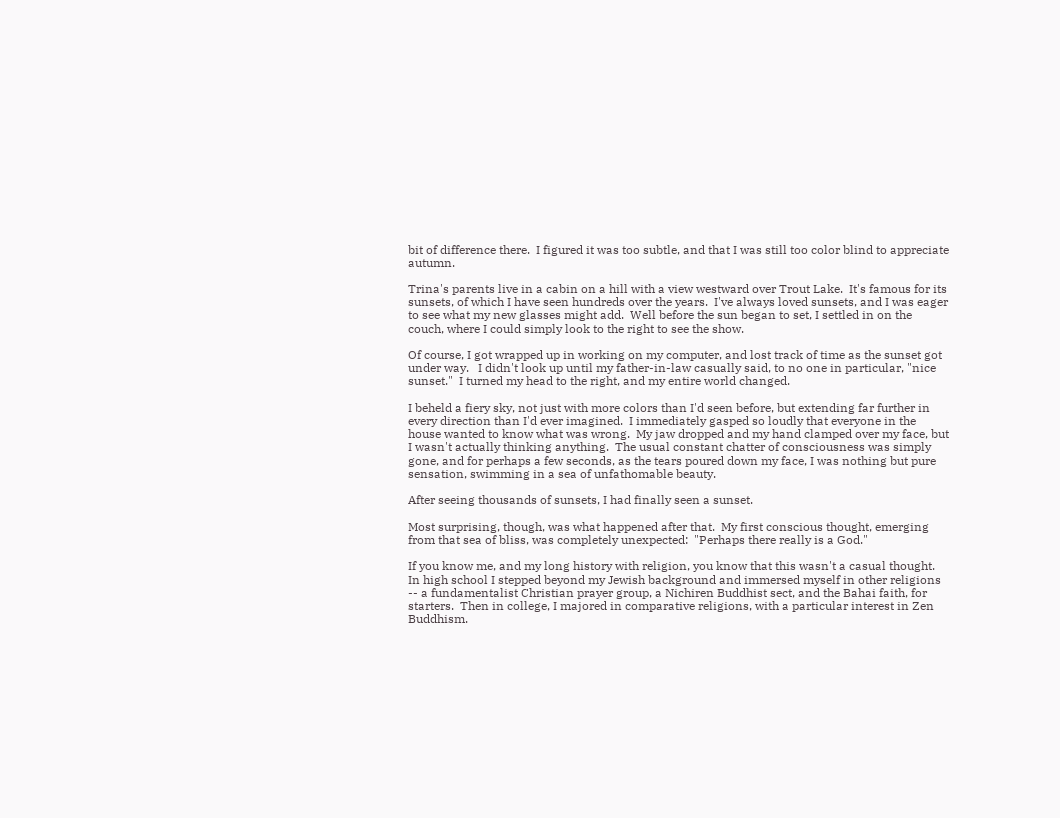bit of difference there.  I figured it was too subtle, and that I was still too color blind to appreciate autumn.

Trina's parents live in a cabin on a hill with a view westward over Trout Lake.  It's famous for its sunsets, of which I have seen hundreds over the years.  I've always loved sunsets, and I was eager to see what my new glasses might add.  Well before the sun began to set, I settled in on the couch, where I could simply look to the right to see the show.

Of course, I got wrapped up in working on my computer, and lost track of time as the sunset got under way.   I didn't look up until my father-in-law casually said, to no one in particular, "nice sunset."  I turned my head to the right, and my entire world changed.

I beheld a fiery sky, not just with more colors than I'd seen before, but extending far further in every direction than I'd ever imagined.  I immediately gasped so loudly that everyone in the house wanted to know what was wrong.  My jaw dropped and my hand clamped over my face, but I wasn't actually thinking anything.  The usual constant chatter of consciousness was simply gone, and for perhaps a few seconds, as the tears poured down my face, I was nothing but pure sensation, swimming in a sea of unfathomable beauty.

After seeing thousands of sunsets, I had finally seen a sunset.

Most surprising, though, was what happened after that.  My first conscious thought, emerging from that sea of bliss, was completely unexpected:  "Perhaps there really is a God."

If you know me, and my long history with religion, you know that this wasn't a casual thought.  In high school I stepped beyond my Jewish background and immersed myself in other religions -- a fundamentalist Christian prayer group, a Nichiren Buddhist sect, and the Bahai faith, for starters.  Then in college, I majored in comparative religions, with a particular interest in Zen Buddhism.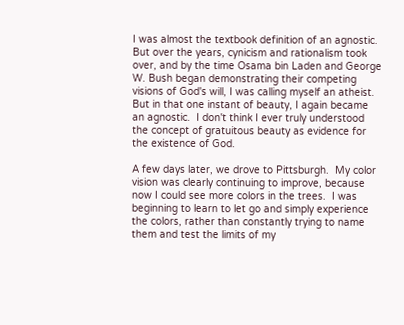I was almost the textbook definition of an agnostic.  But over the years, cynicism and rationalism took over, and by the time Osama bin Laden and George W. Bush began demonstrating their competing visions of God's will, I was calling myself an atheist.  But in that one instant of beauty, I again became an agnostic.  I don't think I ever truly understood the concept of gratuitous beauty as evidence for the existence of God.

A few days later, we drove to Pittsburgh.  My color vision was clearly continuing to improve, because now I could see more colors in the trees.  I was beginning to learn to let go and simply experience the colors, rather than constantly trying to name them and test the limits of my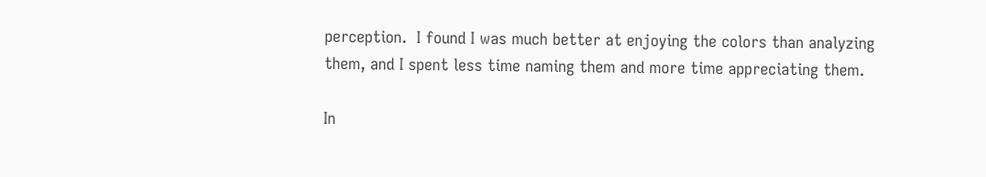perception.  I found I was much better at enjoying the colors than analyzing them, and I spent less time naming them and more time appreciating them.

In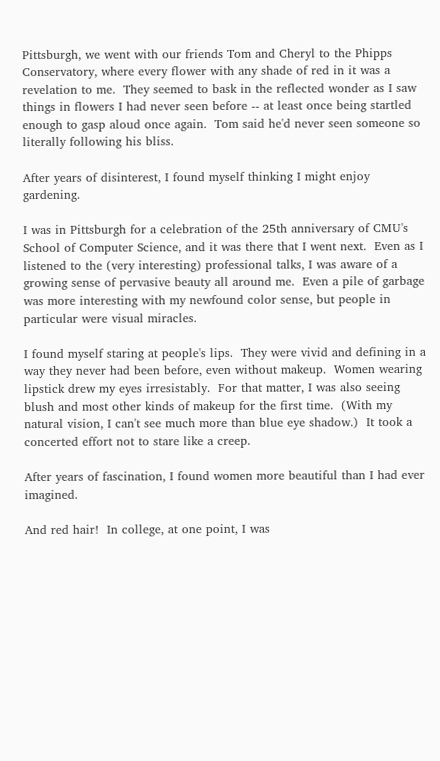Pittsburgh, we went with our friends Tom and Cheryl to the Phipps Conservatory, where every flower with any shade of red in it was a revelation to me.  They seemed to bask in the reflected wonder as I saw things in flowers I had never seen before -- at least once being startled enough to gasp aloud once again.  Tom said he'd never seen someone so literally following his bliss.

After years of disinterest, I found myself thinking I might enjoy gardening.

I was in Pittsburgh for a celebration of the 25th anniversary of CMU's School of Computer Science, and it was there that I went next.  Even as I listened to the (very interesting) professional talks, I was aware of a growing sense of pervasive beauty all around me.  Even a pile of garbage was more interesting with my newfound color sense, but people in particular were visual miracles.

I found myself staring at people's lips.  They were vivid and defining in a way they never had been before, even without makeup.  Women wearing lipstick drew my eyes irresistably.  For that matter, I was also seeing blush and most other kinds of makeup for the first time.  (With my natural vision, I can't see much more than blue eye shadow.)  It took a concerted effort not to stare like a creep.

After years of fascination, I found women more beautiful than I had ever imagined.

And red hair!  In college, at one point, I was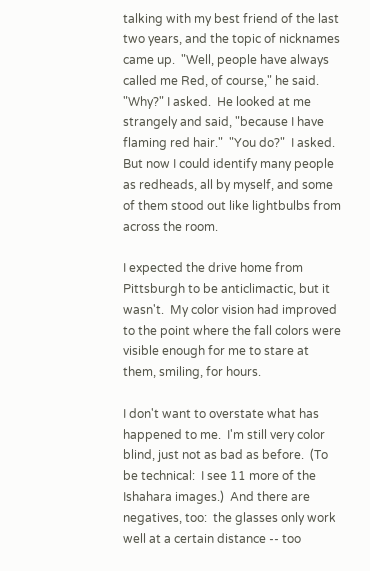talking with my best friend of the last two years, and the topic of nicknames came up.  "Well, people have always called me Red, of course," he said.  "Why?" I asked.  He looked at me strangely and said, "because I have flaming red hair."  "You do?"  I asked.  But now I could identify many people as redheads, all by myself, and some of them stood out like lightbulbs from across the room.

I expected the drive home from Pittsburgh to be anticlimactic, but it wasn't.  My color vision had improved to the point where the fall colors were visible enough for me to stare at them, smiling, for hours.

I don't want to overstate what has happened to me.  I'm still very color blind, just not as bad as before.  (To be technical:  I see 11 more of the Ishahara images.)  And there are negatives, too:  the glasses only work well at a certain distance -- too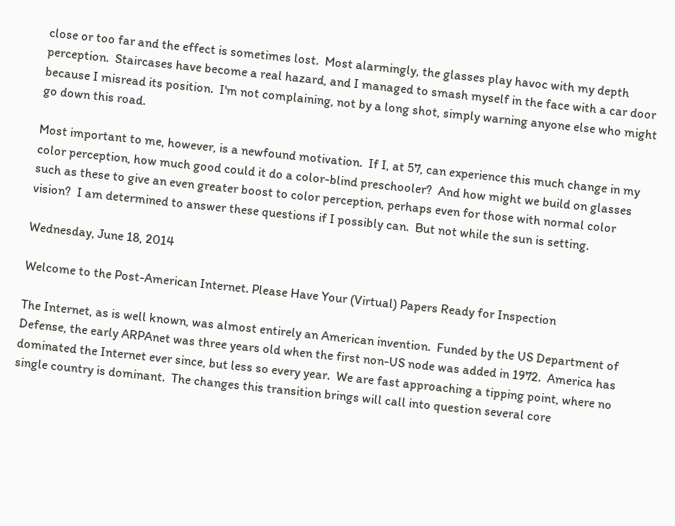close or too far and the effect is sometimes lost.  Most alarmingly, the glasses play havoc with my depth perception.  Staircases have become a real hazard, and I managed to smash myself in the face with a car door because I misread its position.  I'm not complaining, not by a long shot, simply warning anyone else who might go down this road.

Most important to me, however, is a newfound motivation.  If I, at 57, can experience this much change in my color perception, how much good could it do a color-blind preschooler?  And how might we build on glasses such as these to give an even greater boost to color perception, perhaps even for those with normal color vision?  I am determined to answer these questions if I possibly can.  But not while the sun is setting.

Wednesday, June 18, 2014

Welcome to the Post-American Internet. Please Have Your (Virtual) Papers Ready for Inspection

The Internet, as is well known, was almost entirely an American invention.  Funded by the US Department of Defense, the early ARPAnet was three years old when the first non-US node was added in 1972.  America has dominated the Internet ever since, but less so every year.  We are fast approaching a tipping point, where no single country is dominant.  The changes this transition brings will call into question several core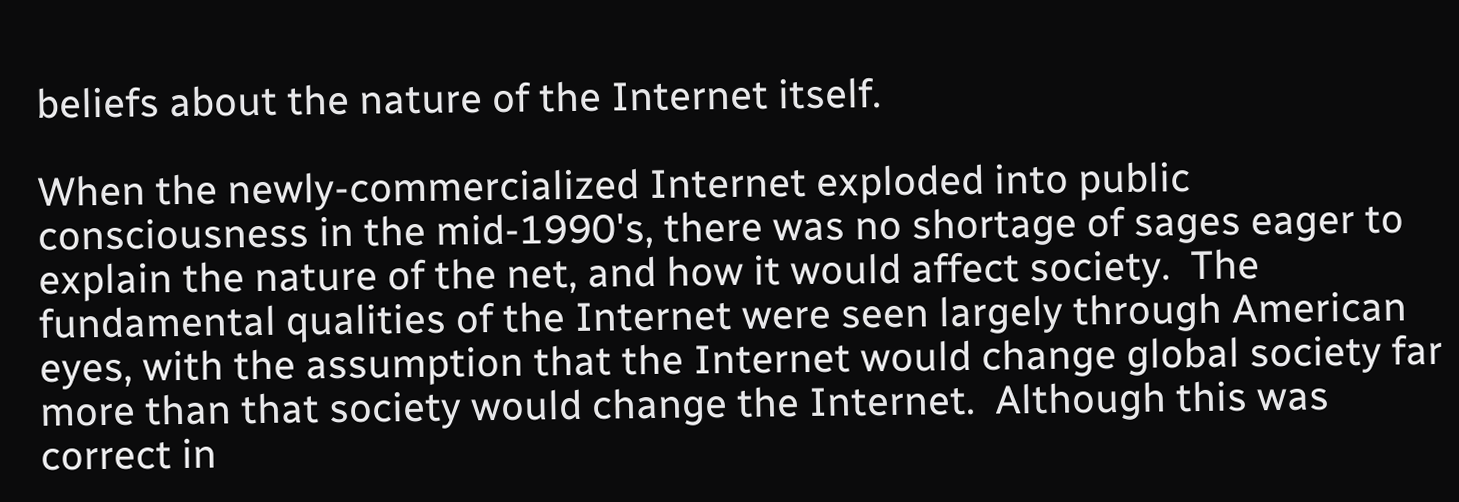beliefs about the nature of the Internet itself.

When the newly-commercialized Internet exploded into public consciousness in the mid-1990's, there was no shortage of sages eager to explain the nature of the net, and how it would affect society.  The fundamental qualities of the Internet were seen largely through American eyes, with the assumption that the Internet would change global society far more than that society would change the Internet.  Although this was correct in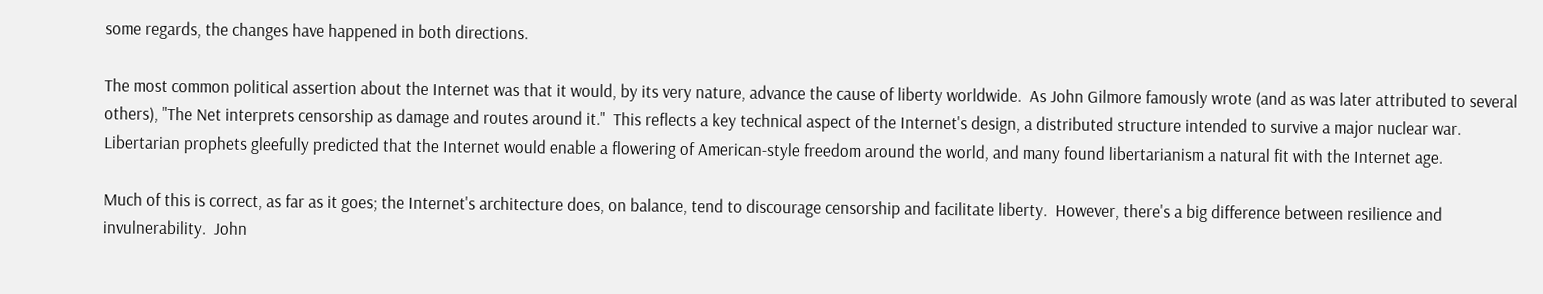some regards, the changes have happened in both directions.

The most common political assertion about the Internet was that it would, by its very nature, advance the cause of liberty worldwide.  As John Gilmore famously wrote (and as was later attributed to several others), "The Net interprets censorship as damage and routes around it."  This reflects a key technical aspect of the Internet's design, a distributed structure intended to survive a major nuclear war.  Libertarian prophets gleefully predicted that the Internet would enable a flowering of American-style freedom around the world, and many found libertarianism a natural fit with the Internet age.

Much of this is correct, as far as it goes; the Internet's architecture does, on balance, tend to discourage censorship and facilitate liberty.  However, there's a big difference between resilience and invulnerability.  John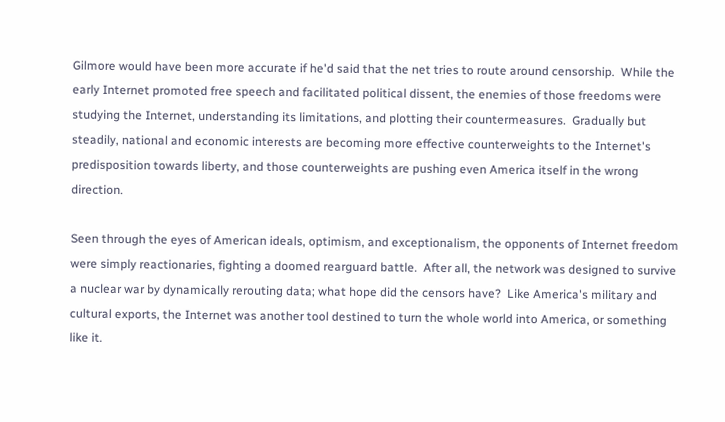Gilmore would have been more accurate if he'd said that the net tries to route around censorship.  While the early Internet promoted free speech and facilitated political dissent, the enemies of those freedoms were studying the Internet, understanding its limitations, and plotting their countermeasures.  Gradually but steadily, national and economic interests are becoming more effective counterweights to the Internet's predisposition towards liberty, and those counterweights are pushing even America itself in the wrong direction.

Seen through the eyes of American ideals, optimism, and exceptionalism, the opponents of Internet freedom were simply reactionaries, fighting a doomed rearguard battle.  After all, the network was designed to survive a nuclear war by dynamically rerouting data; what hope did the censors have?  Like America's military and cultural exports, the Internet was another tool destined to turn the whole world into America, or something like it.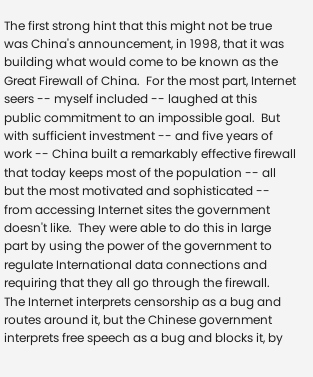The first strong hint that this might not be true was China's announcement, in 1998, that it was building what would come to be known as the Great Firewall of China.  For the most part, Internet seers -- myself included -- laughed at this public commitment to an impossible goal.  But with sufficient investment -- and five years of work -- China built a remarkably effective firewall that today keeps most of the population -- all but the most motivated and sophisticated -- from accessing Internet sites the government doesn't like.  They were able to do this in large part by using the power of the government to regulate International data connections and requiring that they all go through the firewall.  The Internet interprets censorship as a bug and routes around it, but the Chinese government interprets free speech as a bug and blocks it, by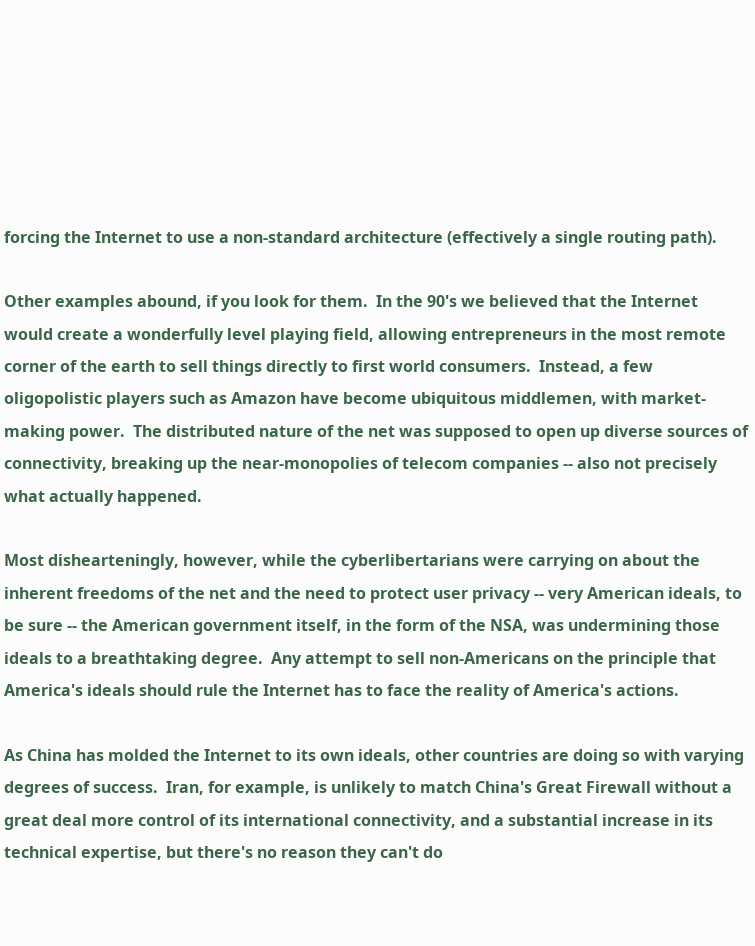forcing the Internet to use a non-standard architecture (effectively a single routing path).

Other examples abound, if you look for them.  In the 90's we believed that the Internet would create a wonderfully level playing field, allowing entrepreneurs in the most remote corner of the earth to sell things directly to first world consumers.  Instead, a few oligopolistic players such as Amazon have become ubiquitous middlemen, with market-making power.  The distributed nature of the net was supposed to open up diverse sources of connectivity, breaking up the near-monopolies of telecom companies -- also not precisely what actually happened.

Most dishearteningly, however, while the cyberlibertarians were carrying on about the inherent freedoms of the net and the need to protect user privacy -- very American ideals, to be sure -- the American government itself, in the form of the NSA, was undermining those ideals to a breathtaking degree.  Any attempt to sell non-Americans on the principle that America's ideals should rule the Internet has to face the reality of America's actions.

As China has molded the Internet to its own ideals, other countries are doing so with varying degrees of success.  Iran, for example, is unlikely to match China's Great Firewall without a great deal more control of its international connectivity, and a substantial increase in its technical expertise, but there's no reason they can't do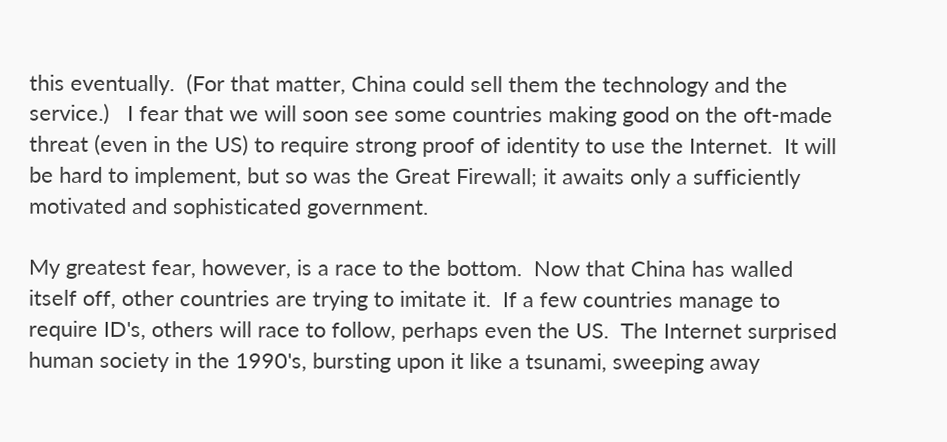this eventually.  (For that matter, China could sell them the technology and the service.)   I fear that we will soon see some countries making good on the oft-made threat (even in the US) to require strong proof of identity to use the Internet.  It will be hard to implement, but so was the Great Firewall; it awaits only a sufficiently motivated and sophisticated government.

My greatest fear, however, is a race to the bottom.  Now that China has walled itself off, other countries are trying to imitate it.  If a few countries manage to require ID's, others will race to follow, perhaps even the US.  The Internet surprised human society in the 1990's, bursting upon it like a tsunami, sweeping away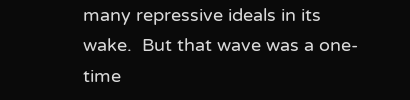many repressive ideals in its wake.  But that wave was a one-time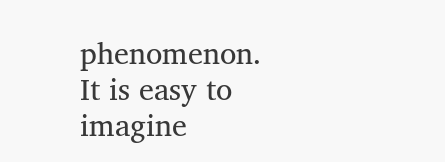phenomenon.  It is easy to imagine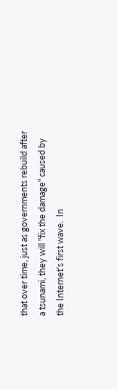that over time, just as governments rebuild after a tsunami, they will "fix the damage" caused by the Internet's first wave.  In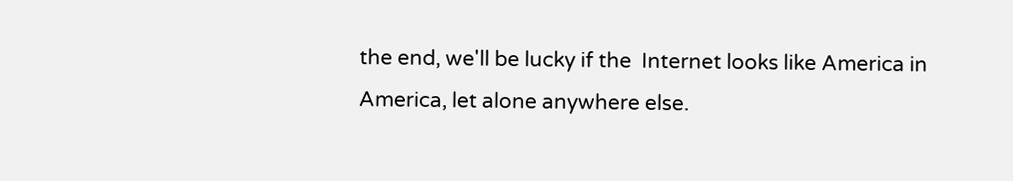the end, we'll be lucky if the  Internet looks like America in America, let alone anywhere else.